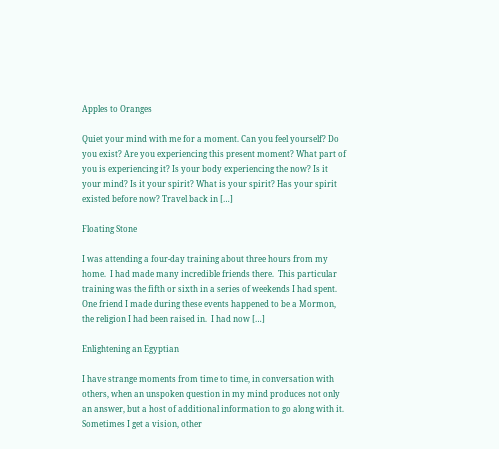Apples to Oranges

Quiet your mind with me for a moment. Can you feel yourself? Do you exist? Are you experiencing this present moment? What part of you is experiencing it? Is your body experiencing the now? Is it your mind? Is it your spirit? What is your spirit? Has your spirit existed before now? Travel back in […]

Floating Stone

I was attending a four-day training about three hours from my home.  I had made many incredible friends there.  This particular training was the fifth or sixth in a series of weekends I had spent. One friend I made during these events happened to be a Mormon, the religion I had been raised in.  I had now […]

Enlightening an Egyptian

I have strange moments from time to time, in conversation with others, when an unspoken question in my mind produces not only an answer, but a host of additional information to go along with it.  Sometimes I get a vision, other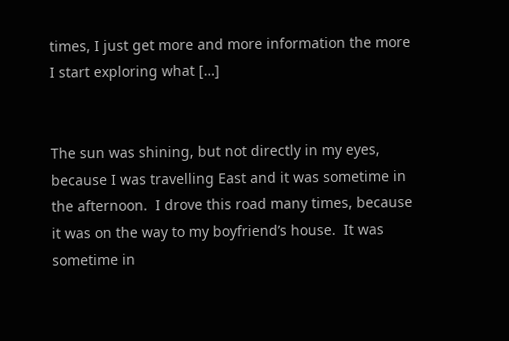times, I just get more and more information the more I start exploring what […]


The sun was shining, but not directly in my eyes, because I was travelling East and it was sometime in the afternoon.  I drove this road many times, because it was on the way to my boyfriend’s house.  It was sometime in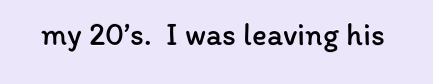my 20’s.  I was leaving his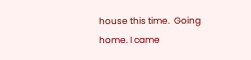house this time.  Going home. I came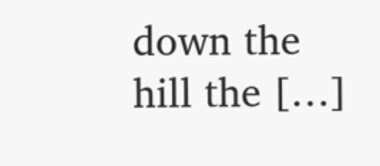down the hill the […]